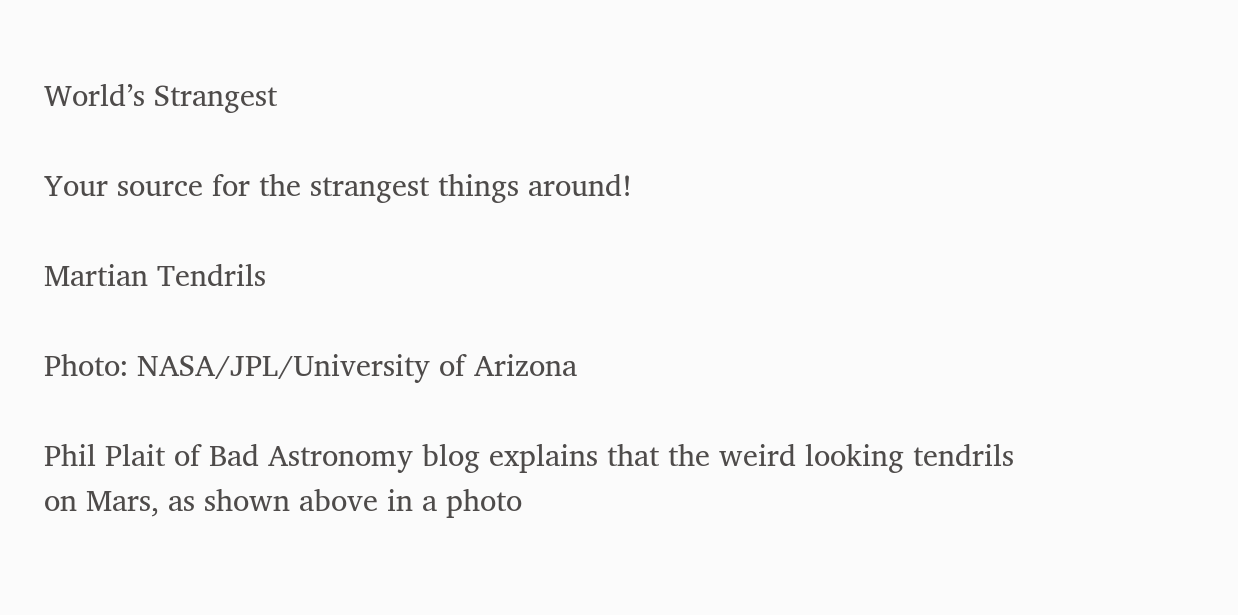World’s Strangest

Your source for the strangest things around!

Martian Tendrils

Photo: NASA/JPL/University of Arizona

Phil Plait of Bad Astronomy blog explains that the weird looking tendrils on Mars, as shown above in a photo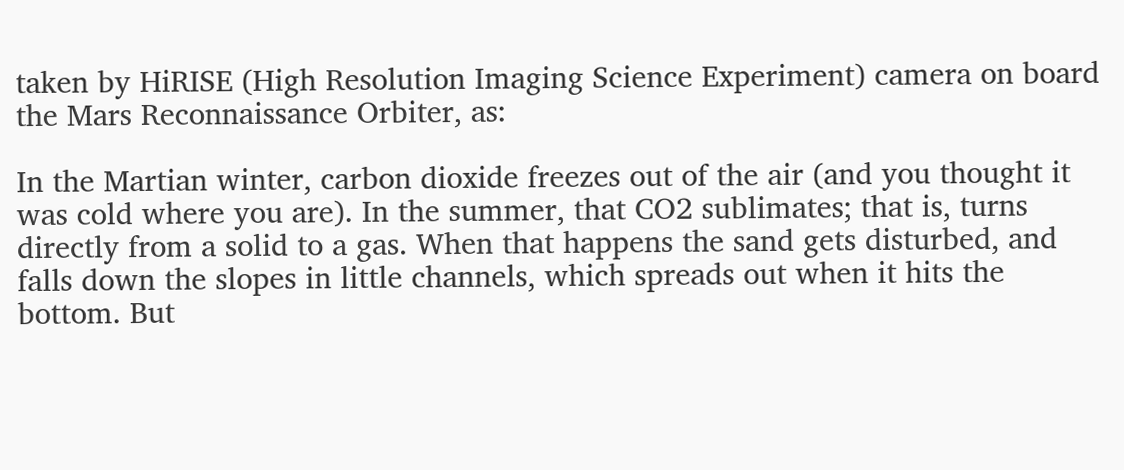taken by HiRISE (High Resolution Imaging Science Experiment) camera on board the Mars Reconnaissance Orbiter, as:

In the Martian winter, carbon dioxide freezes out of the air (and you thought it was cold where you are). In the summer, that CO2 sublimates; that is, turns directly from a solid to a gas. When that happens the sand gets disturbed, and falls down the slopes in little channels, which spreads out when it hits the bottom. But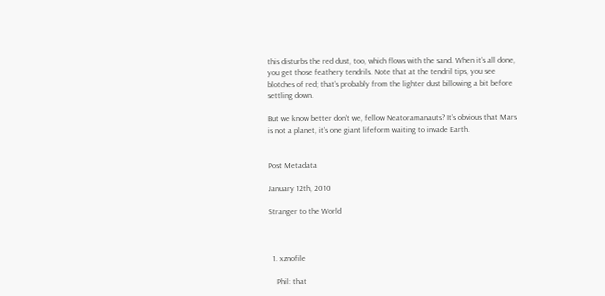this disturbs the red dust, too, which flows with the sand. When it’s all done, you get those feathery tendrils. Note that at the tendril tips, you see blotches of red; that’s probably from the lighter dust billowing a bit before settling down.

But we know better don’t we, fellow Neatoramanauts? It’s obvious that Mars is not a planet, it’s one giant lifeform waiting to invade Earth.


Post Metadata

January 12th, 2010

Stranger to the World



  1. xznofile

    Phil: that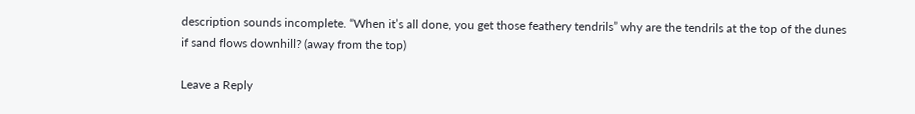description sounds incomplete. “When it’s all done, you get those feathery tendrils” why are the tendrils at the top of the dunes if sand flows downhill? (away from the top)

Leave a Reply